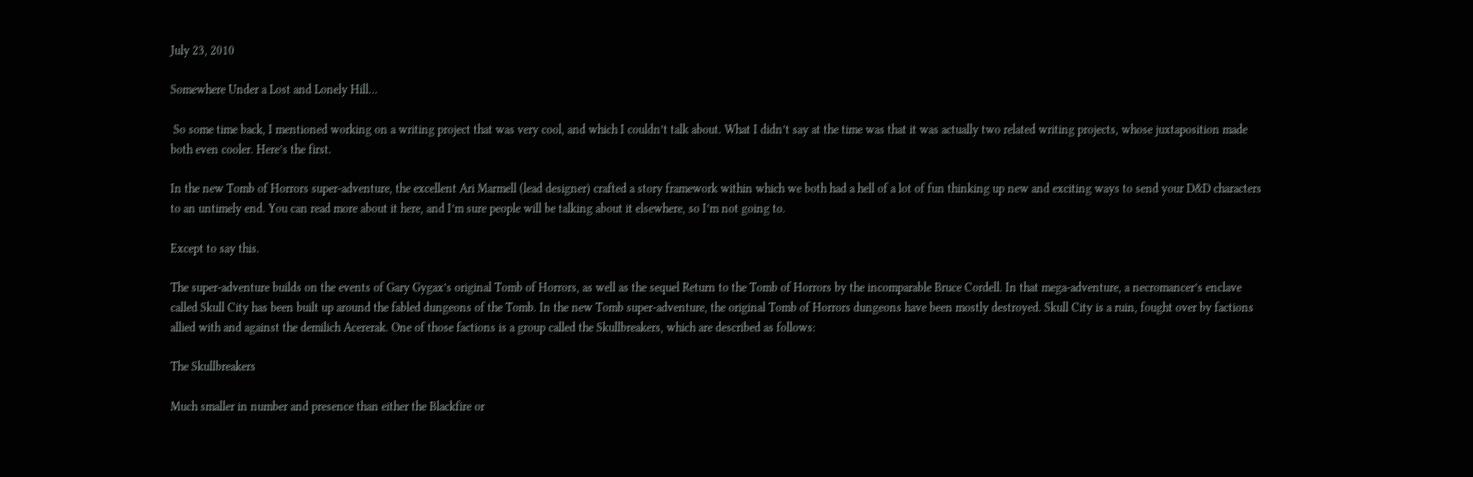July 23, 2010

Somewhere Under a Lost and Lonely Hill…

 So some time back, I mentioned working on a writing project that was very cool, and which I couldn’t talk about. What I didn’t say at the time was that it was actually two related writing projects, whose juxtaposition made both even cooler. Here’s the first.

In the new Tomb of Horrors super-adventure, the excellent Ari Marmell (lead designer) crafted a story framework within which we both had a hell of a lot of fun thinking up new and exciting ways to send your D&D characters to an untimely end. You can read more about it here, and I’m sure people will be talking about it elsewhere, so I’m not going to.

Except to say this.

The super-adventure builds on the events of Gary Gygax’s original Tomb of Horrors, as well as the sequel Return to the Tomb of Horrors by the incomparable Bruce Cordell. In that mega-adventure, a necromancer’s enclave called Skull City has been built up around the fabled dungeons of the Tomb. In the new Tomb super-adventure, the original Tomb of Horrors dungeons have been mostly destroyed. Skull City is a ruin, fought over by factions allied with and against the demilich Acererak. One of those factions is a group called the Skullbreakers, which are described as follows:

The Skullbreakers

Much smaller in number and presence than either the Blackfire or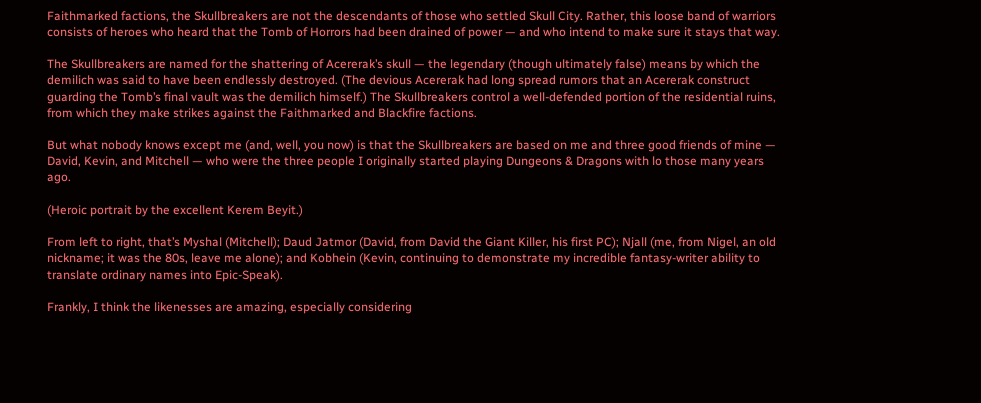Faithmarked factions, the Skullbreakers are not the descendants of those who settled Skull City. Rather, this loose band of warriors consists of heroes who heard that the Tomb of Horrors had been drained of power — and who intend to make sure it stays that way.

The Skullbreakers are named for the shattering of Acererak’s skull — the legendary (though ultimately false) means by which the demilich was said to have been endlessly destroyed. (The devious Acererak had long spread rumors that an Acererak construct guarding the Tomb’s final vault was the demilich himself.) The Skullbreakers control a well-defended portion of the residential ruins, from which they make strikes against the Faithmarked and Blackfire factions.

But what nobody knows except me (and, well, you now) is that the Skullbreakers are based on me and three good friends of mine — David, Kevin, and Mitchell — who were the three people I originally started playing Dungeons & Dragons with lo those many years ago.

(Heroic portrait by the excellent Kerem Beyit.)

From left to right, that’s Myshal (Mitchell); Daud Jatmor (David, from David the Giant Killer, his first PC); Njall (me, from Nigel, an old nickname; it was the 80s, leave me alone); and Kobhein (Kevin, continuing to demonstrate my incredible fantasy-writer ability to translate ordinary names into Epic-Speak).

Frankly, I think the likenesses are amazing, especially considering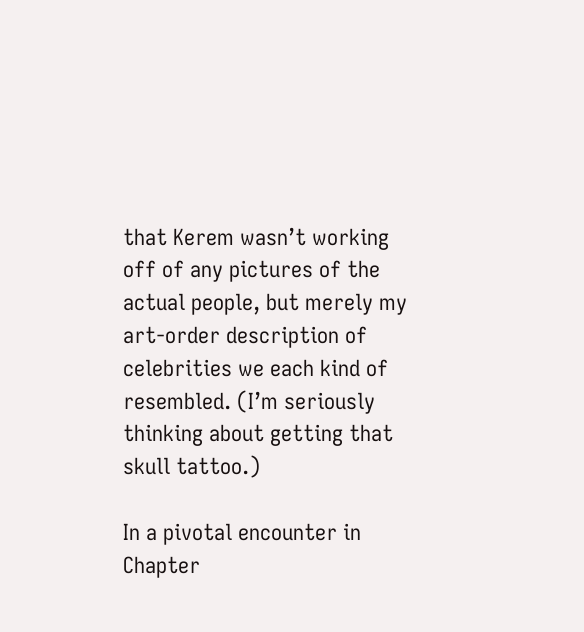that Kerem wasn’t working off of any pictures of the actual people, but merely my art-order description of celebrities we each kind of resembled. (I’m seriously thinking about getting that skull tattoo.)

In a pivotal encounter in Chapter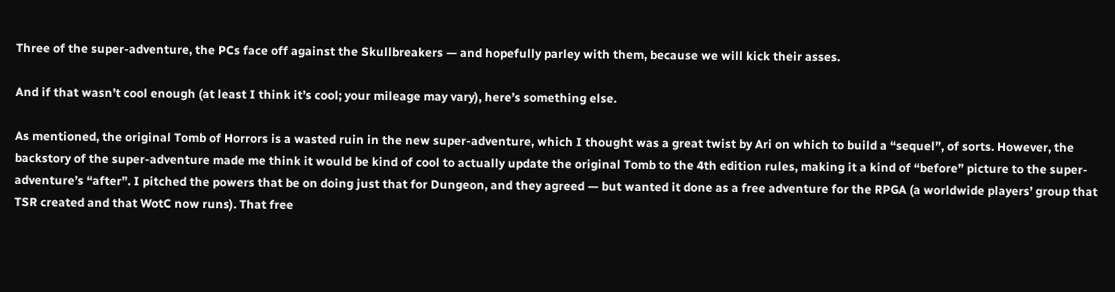Three of the super-adventure, the PCs face off against the Skullbreakers — and hopefully parley with them, because we will kick their asses.

And if that wasn’t cool enough (at least I think it’s cool; your mileage may vary), here’s something else.

As mentioned, the original Tomb of Horrors is a wasted ruin in the new super-adventure, which I thought was a great twist by Ari on which to build a “sequel”, of sorts. However, the backstory of the super-adventure made me think it would be kind of cool to actually update the original Tomb to the 4th edition rules, making it a kind of “before” picture to the super-adventure’s “after”. I pitched the powers that be on doing just that for Dungeon, and they agreed — but wanted it done as a free adventure for the RPGA (a worldwide players’ group that TSR created and that WotC now runs). That free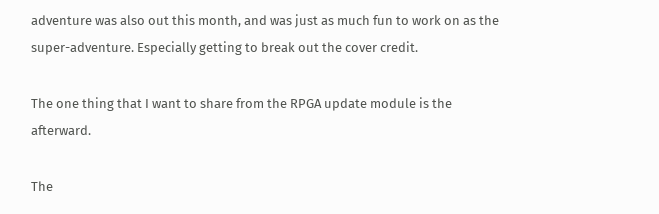adventure was also out this month, and was just as much fun to work on as the super-adventure. Especially getting to break out the cover credit.

The one thing that I want to share from the RPGA update module is the afterward.

The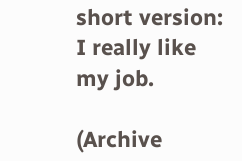short version: I really like my job.

(Archive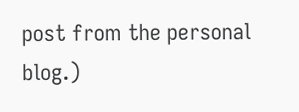post from the personal blog.)